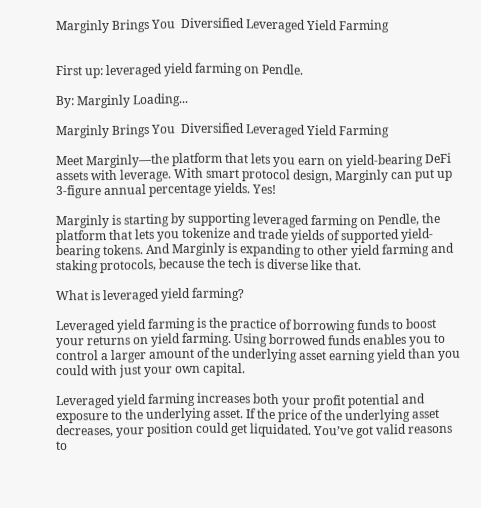Marginly Brings You  Diversified Leveraged Yield Farming


First up: leveraged yield farming on Pendle.

By: Marginly Loading...

Marginly Brings You  Diversified Leveraged Yield Farming

Meet Marginly—the platform that lets you earn on yield-bearing DeFi assets with leverage. With smart protocol design, Marginly can put up 3-figure annual percentage yields. Yes!

Marginly is starting by supporting leveraged farming on Pendle, the platform that lets you tokenize and trade yields of supported yield-bearing tokens. And Marginly is expanding to other yield farming and staking protocols, because the tech is diverse like that.

What is leveraged yield farming?

Leveraged yield farming is the practice of borrowing funds to boost your returns on yield farming. Using borrowed funds enables you to control a larger amount of the underlying asset earning yield than you could with just your own capital.

Leveraged yield farming increases both your profit potential and exposure to the underlying asset. If the price of the underlying asset decreases, your position could get liquidated. You’ve got valid reasons to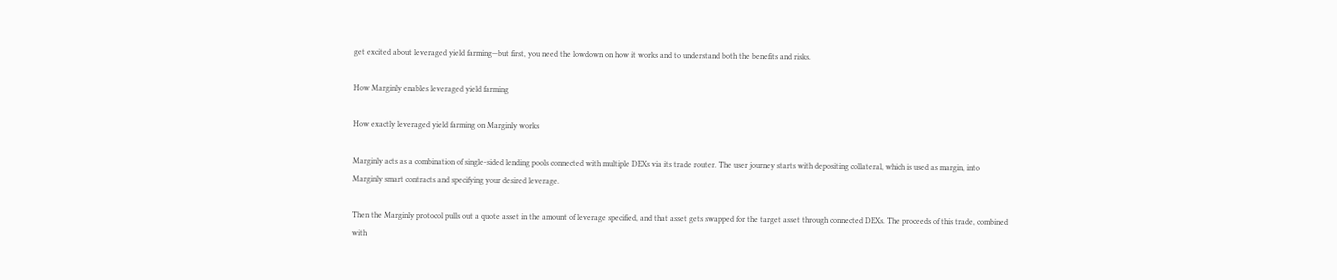get excited about leveraged yield farming—but first, you need the lowdown on how it works and to understand both the benefits and risks.

How Marginly enables leveraged yield farming

How exactly leveraged yield farming on Marginly works

Marginly acts as a combination of single-sided lending pools connected with multiple DEXs via its trade router. The user journey starts with depositing collateral, which is used as margin, into Marginly smart contracts and specifying your desired leverage.

Then the Marginly protocol pulls out a quote asset in the amount of leverage specified, and that asset gets swapped for the target asset through connected DEXs. The proceeds of this trade, combined with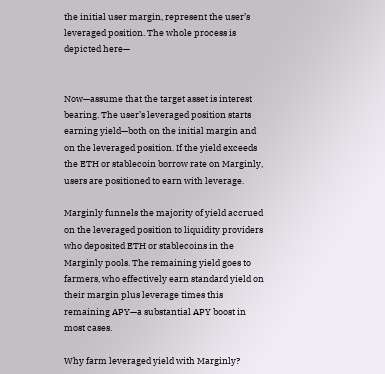the initial user margin, represent the user’s leveraged position. The whole process is depicted here—


Now—assume that the target asset is interest bearing. The user’s leveraged position starts earning yield—both on the initial margin and on the leveraged position. If the yield exceeds the ETH or stablecoin borrow rate on Marginly, users are positioned to earn with leverage.

Marginly funnels the majority of yield accrued on the leveraged position to liquidity providers who deposited ETH or stablecoins in the Marginly pools. The remaining yield goes to farmers, who effectively earn standard yield on their margin plus leverage times this remaining APY—a substantial APY boost in most cases.

Why farm leveraged yield with Marginly?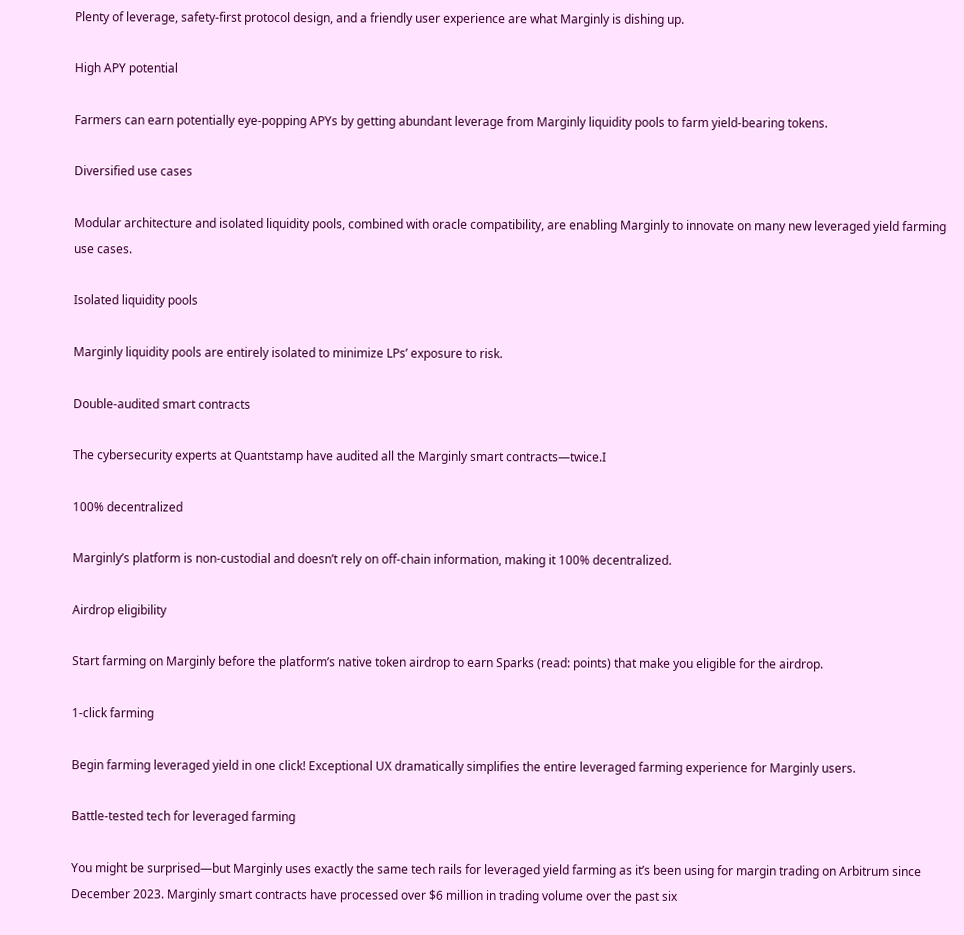Plenty of leverage, safety-first protocol design, and a friendly user experience are what Marginly is dishing up.

High APY potential

Farmers can earn potentially eye-popping APYs by getting abundant leverage from Marginly liquidity pools to farm yield-bearing tokens.

Diversified use cases

Modular architecture and isolated liquidity pools, combined with oracle compatibility, are enabling Marginly to innovate on many new leveraged yield farming use cases.

Isolated liquidity pools

Marginly liquidity pools are entirely isolated to minimize LPs’ exposure to risk.

Double-audited smart contracts

The cybersecurity experts at Quantstamp have audited all the Marginly smart contracts—twice.I

100% decentralized

Marginly’s platform is non-custodial and doesn’t rely on off-chain information, making it 100% decentralized.

Airdrop eligibility

Start farming on Marginly before the platform’s native token airdrop to earn Sparks (read: points) that make you eligible for the airdrop.

1-click farming

Begin farming leveraged yield in one click! Exceptional UX dramatically simplifies the entire leveraged farming experience for Marginly users.

Battle-tested tech for leveraged farming

You might be surprised—but Marginly uses exactly the same tech rails for leveraged yield farming as it’s been using for margin trading on Arbitrum since December 2023. Marginly smart contracts have processed over $6 million in trading volume over the past six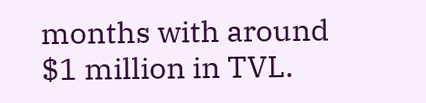months with around $1 million in TVL.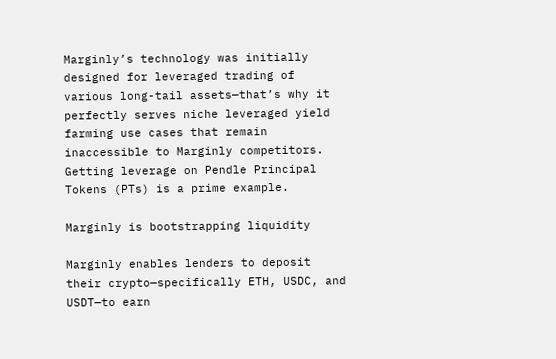Marginly’s technology was initially designed for leveraged trading of various long-tail assets—that’s why it perfectly serves niche leveraged yield farming use cases that remain inaccessible to Marginly competitors. Getting leverage on Pendle Principal Tokens (PTs) is a prime example.

Marginly is bootstrapping liquidity

Marginly enables lenders to deposit their crypto—specifically ETH, USDC, and USDT—to earn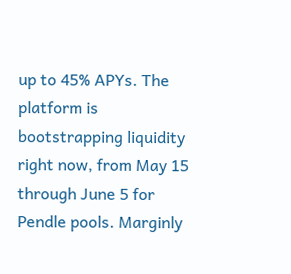up to 45% APYs. The platform is bootstrapping liquidity right now, from May 15 through June 5 for Pendle pools. Marginly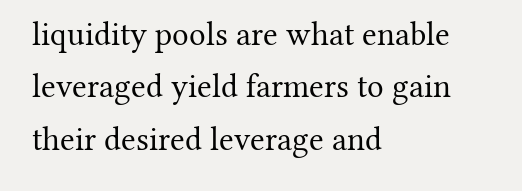liquidity pools are what enable leveraged yield farmers to gain their desired leverage and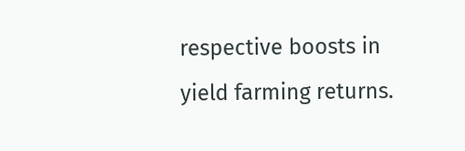respective boosts in yield farming returns.